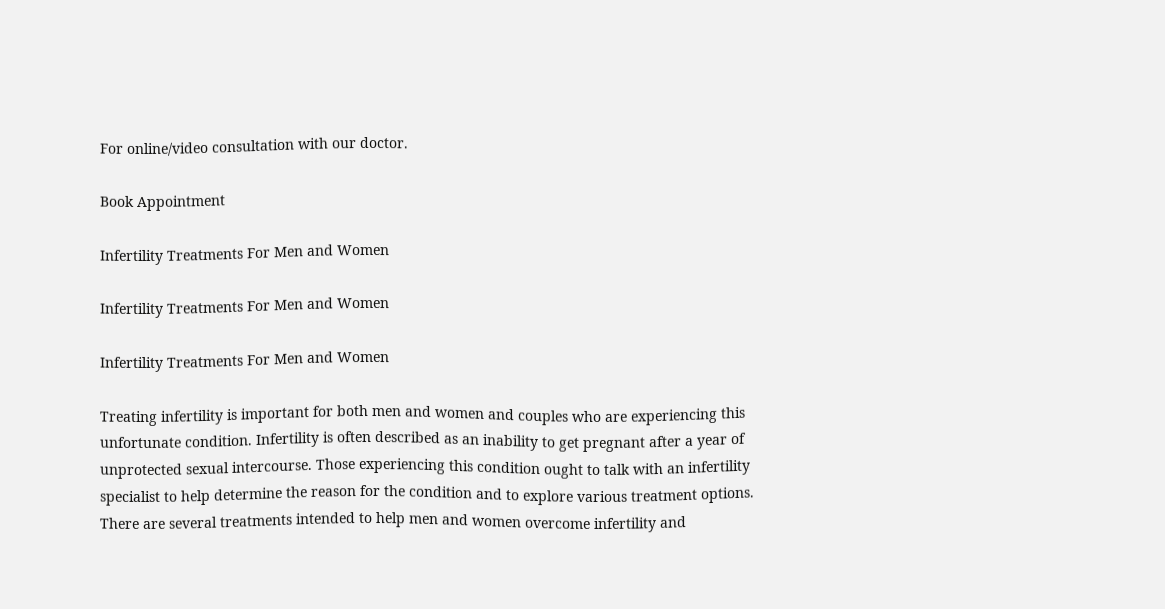For online/video consultation with our doctor.

Book Appointment

Infertility Treatments For Men and Women

Infertility Treatments For Men and Women

Infertility Treatments For Men and Women

Treating infertility is important for both men and women and couples who are experiencing this unfortunate condition. Infertility is often described as an inability to get pregnant after a year of unprotected sexual intercourse. Those experiencing this condition ought to talk with an infertility specialist to help determine the reason for the condition and to explore various treatment options. There are several treatments intended to help men and women overcome infertility and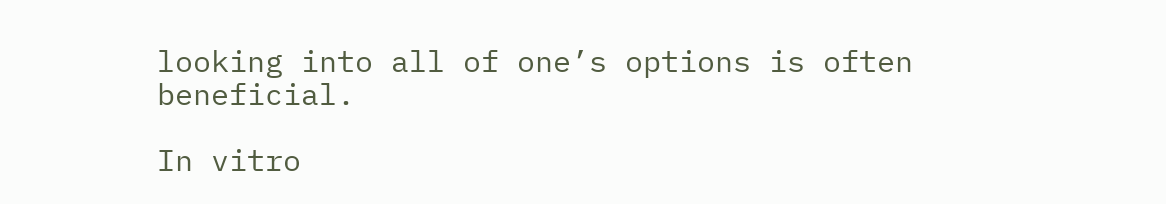looking into all of one’s options is often beneficial.

In vitro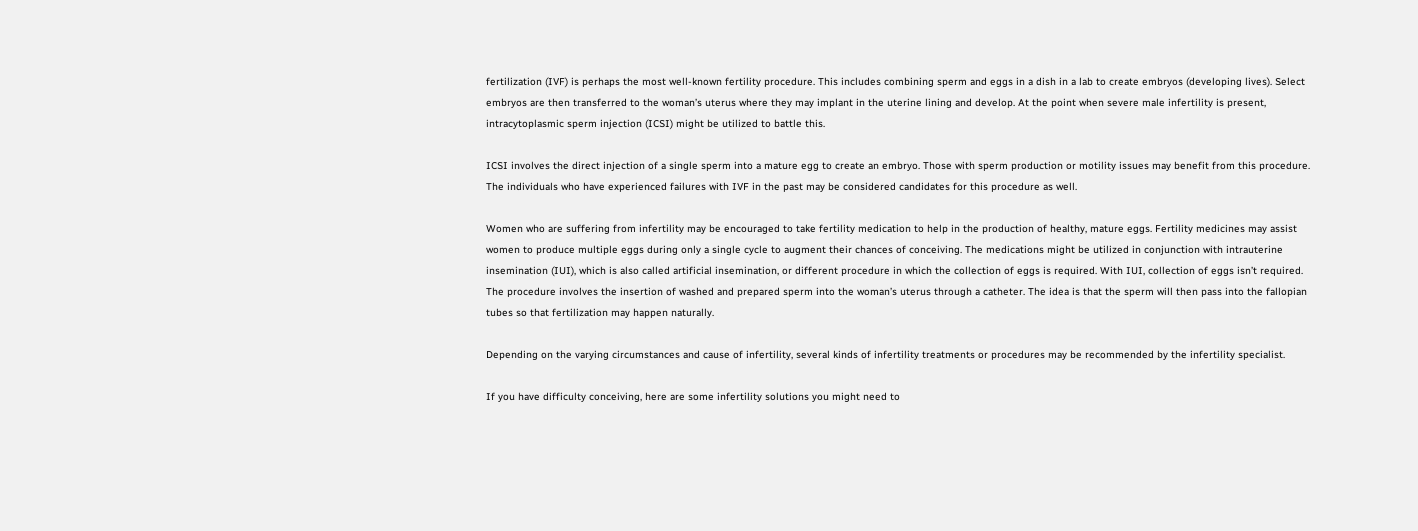fertilization (IVF) is perhaps the most well-known fertility procedure. This includes combining sperm and eggs in a dish in a lab to create embryos (developing lives). Select embryos are then transferred to the woman’s uterus where they may implant in the uterine lining and develop. At the point when severe male infertility is present, intracytoplasmic sperm injection (ICSI) might be utilized to battle this.

ICSI involves the direct injection of a single sperm into a mature egg to create an embryo. Those with sperm production or motility issues may benefit from this procedure. The individuals who have experienced failures with IVF in the past may be considered candidates for this procedure as well.

Women who are suffering from infertility may be encouraged to take fertility medication to help in the production of healthy, mature eggs. Fertility medicines may assist women to produce multiple eggs during only a single cycle to augment their chances of conceiving. The medications might be utilized in conjunction with intrauterine insemination (IUI), which is also called artificial insemination, or different procedure in which the collection of eggs is required. With IUI, collection of eggs isn’t required. The procedure involves the insertion of washed and prepared sperm into the woman’s uterus through a catheter. The idea is that the sperm will then pass into the fallopian tubes so that fertilization may happen naturally.

Depending on the varying circumstances and cause of infertility, several kinds of infertility treatments or procedures may be recommended by the infertility specialist.

If you have difficulty conceiving, here are some infertility solutions you might need to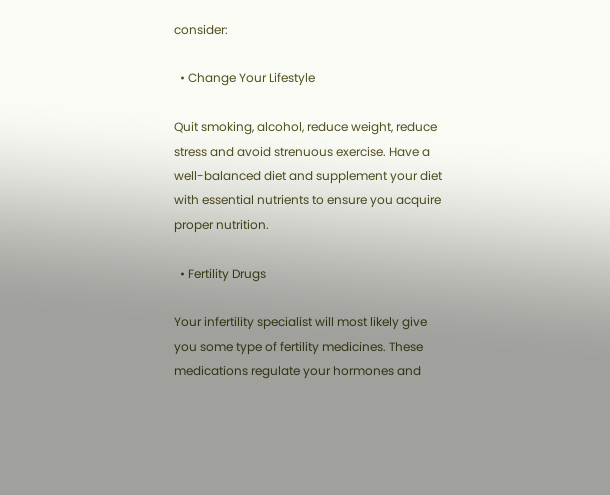consider:

  • Change Your Lifestyle

Quit smoking, alcohol, reduce weight, reduce stress and avoid strenuous exercise. Have a well-balanced diet and supplement your diet with essential nutrients to ensure you acquire proper nutrition.

  • Fertility Drugs

Your infertility specialist will most likely give you some type of fertility medicines. These medications regulate your hormones and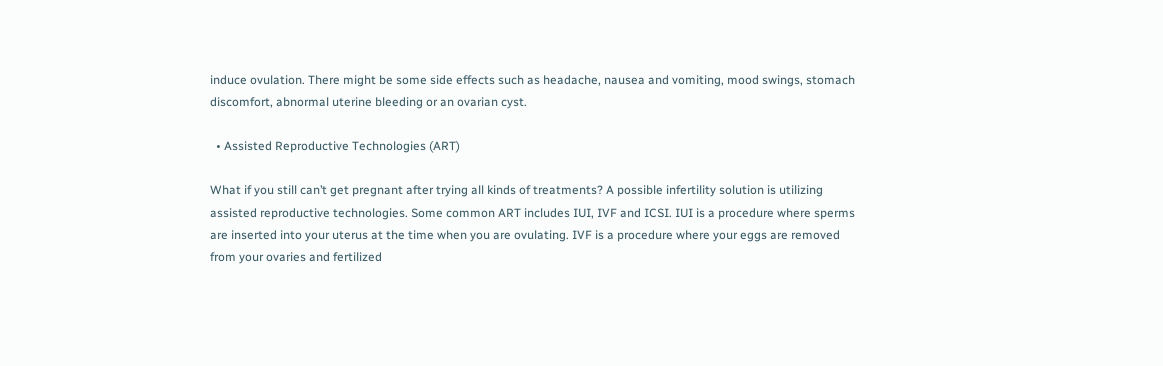induce ovulation. There might be some side effects such as headache, nausea and vomiting, mood swings, stomach discomfort, abnormal uterine bleeding or an ovarian cyst.

  • Assisted Reproductive Technologies (ART)

What if you still can’t get pregnant after trying all kinds of treatments? A possible infertility solution is utilizing assisted reproductive technologies. Some common ART includes IUI, IVF and ICSI. IUI is a procedure where sperms are inserted into your uterus at the time when you are ovulating. IVF is a procedure where your eggs are removed from your ovaries and fertilized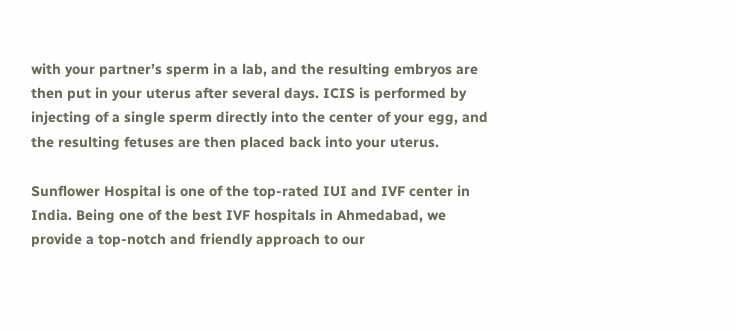with your partner’s sperm in a lab, and the resulting embryos are then put in your uterus after several days. ICIS is performed by injecting of a single sperm directly into the center of your egg, and the resulting fetuses are then placed back into your uterus.

Sunflower Hospital is one of the top-rated IUI and IVF center in India. Being one of the best IVF hospitals in Ahmedabad, we provide a top-notch and friendly approach to our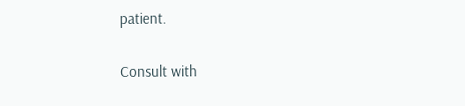patient.

Consult with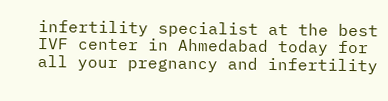infertility specialist at the best IVF center in Ahmedabad today for all your pregnancy and infertility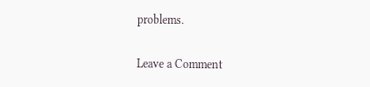problems.

Leave a Comment